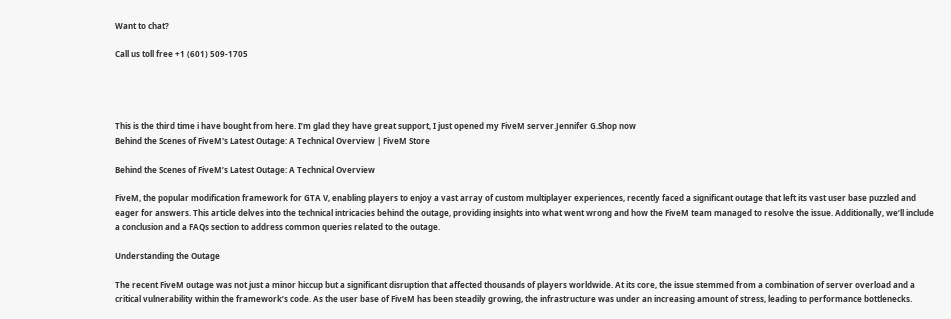Want to chat?

Call us toll free +1 (601) 509-1705




This is the third time i have bought from here. I’m glad they have great support, I just opened my FiveM server.Jennifer G.Shop now
Behind the Scenes of FiveM's Latest Outage: A Technical Overview | FiveM Store

Behind the Scenes of FiveM’s Latest Outage: A Technical Overview

FiveM, the popular modification framework for GTA V, enabling players to enjoy a vast array of custom multiplayer experiences, recently faced a significant outage that left its vast user base puzzled and eager for answers. This article delves into the technical intricacies behind the outage, providing insights into what went wrong and how the FiveM team managed to resolve the issue. Additionally, we’ll include a conclusion and a FAQs section to address common queries related to the outage.

Understanding the Outage

The recent FiveM outage was not just a minor hiccup but a significant disruption that affected thousands of players worldwide. At its core, the issue stemmed from a combination of server overload and a critical vulnerability within the framework’s code. As the user base of FiveM has been steadily growing, the infrastructure was under an increasing amount of stress, leading to performance bottlenecks.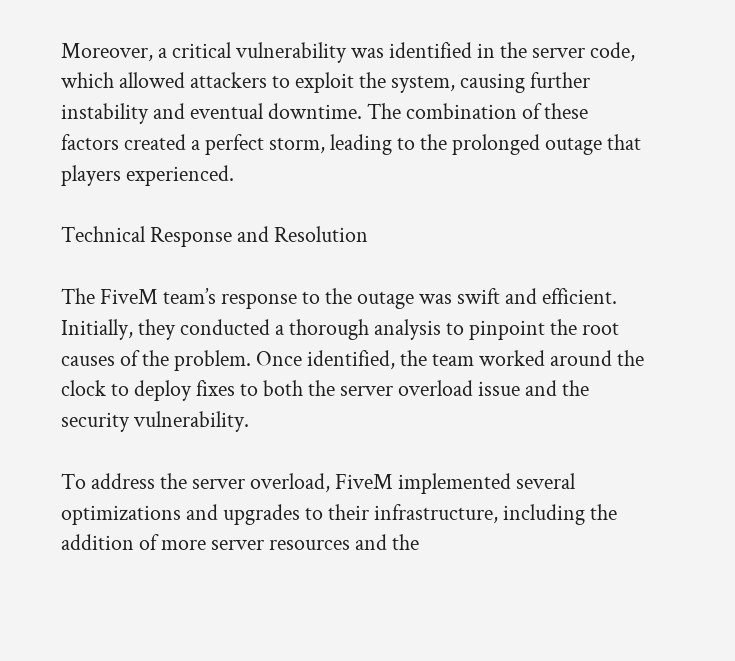Moreover, a critical vulnerability was identified in the server code, which allowed attackers to exploit the system, causing further instability and eventual downtime. The combination of these factors created a perfect storm, leading to the prolonged outage that players experienced.

Technical Response and Resolution

The FiveM team’s response to the outage was swift and efficient. Initially, they conducted a thorough analysis to pinpoint the root causes of the problem. Once identified, the team worked around the clock to deploy fixes to both the server overload issue and the security vulnerability.

To address the server overload, FiveM implemented several optimizations and upgrades to their infrastructure, including the addition of more server resources and the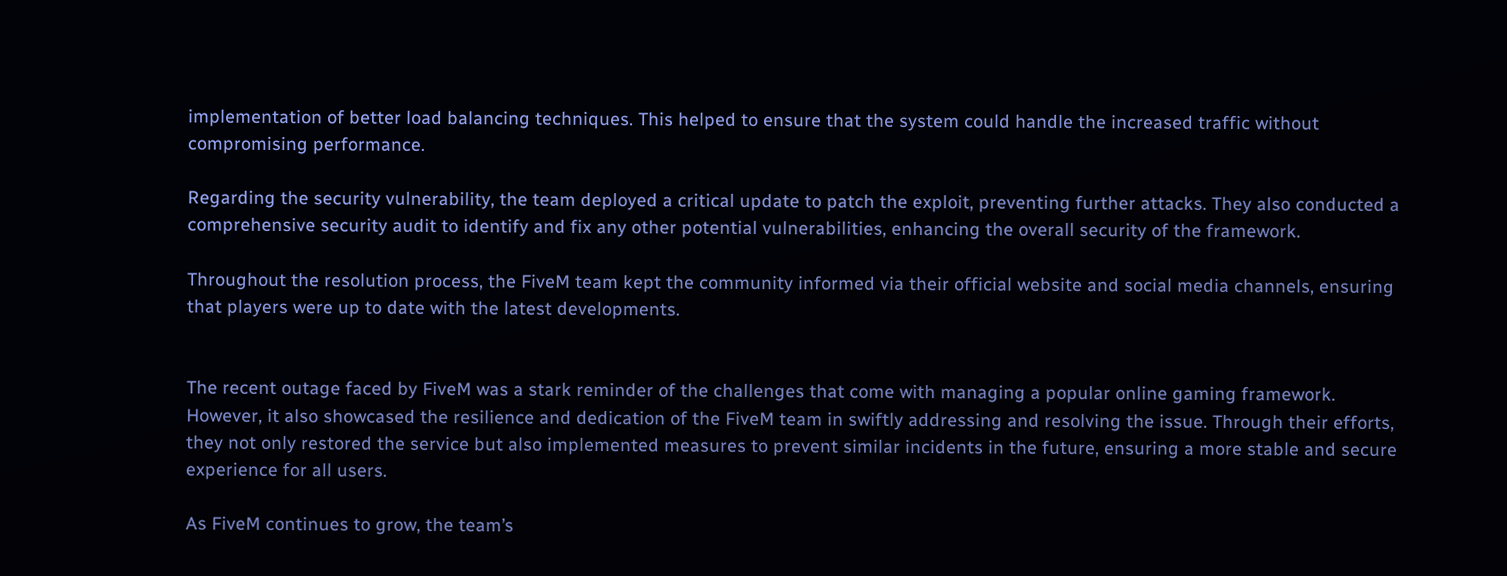implementation of better load balancing techniques. This helped to ensure that the system could handle the increased traffic without compromising performance.

Regarding the security vulnerability, the team deployed a critical update to patch the exploit, preventing further attacks. They also conducted a comprehensive security audit to identify and fix any other potential vulnerabilities, enhancing the overall security of the framework.

Throughout the resolution process, the FiveM team kept the community informed via their official website and social media channels, ensuring that players were up to date with the latest developments.


The recent outage faced by FiveM was a stark reminder of the challenges that come with managing a popular online gaming framework. However, it also showcased the resilience and dedication of the FiveM team in swiftly addressing and resolving the issue. Through their efforts, they not only restored the service but also implemented measures to prevent similar incidents in the future, ensuring a more stable and secure experience for all users.

As FiveM continues to grow, the team’s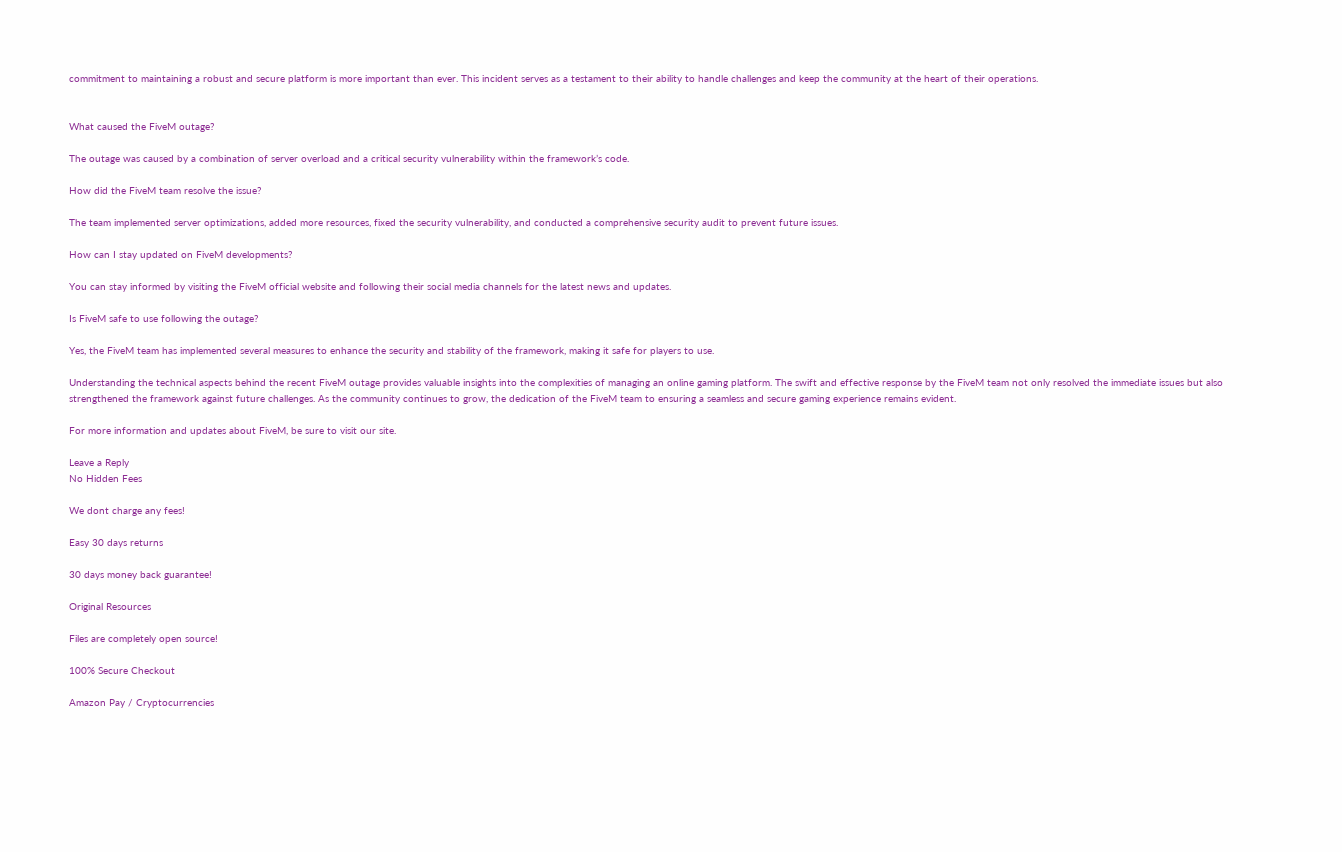commitment to maintaining a robust and secure platform is more important than ever. This incident serves as a testament to their ability to handle challenges and keep the community at the heart of their operations.


What caused the FiveM outage?

The outage was caused by a combination of server overload and a critical security vulnerability within the framework’s code.

How did the FiveM team resolve the issue?

The team implemented server optimizations, added more resources, fixed the security vulnerability, and conducted a comprehensive security audit to prevent future issues.

How can I stay updated on FiveM developments?

You can stay informed by visiting the FiveM official website and following their social media channels for the latest news and updates.

Is FiveM safe to use following the outage?

Yes, the FiveM team has implemented several measures to enhance the security and stability of the framework, making it safe for players to use.

Understanding the technical aspects behind the recent FiveM outage provides valuable insights into the complexities of managing an online gaming platform. The swift and effective response by the FiveM team not only resolved the immediate issues but also strengthened the framework against future challenges. As the community continues to grow, the dedication of the FiveM team to ensuring a seamless and secure gaming experience remains evident.

For more information and updates about FiveM, be sure to visit our site.

Leave a Reply
No Hidden Fees

We dont charge any fees!

Easy 30 days returns

30 days money back guarantee!

Original Resources

Files are completely open source!

100% Secure Checkout

Amazon Pay / Cryptocurrencies